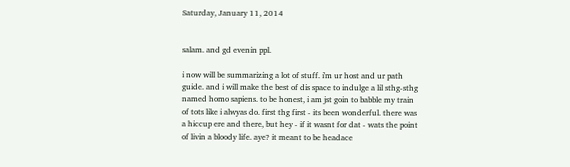Saturday, January 11, 2014


salam. and gd evenin ppl.

i now will be summarizing a lot of stuff. i'm ur host and ur path guide. and i will make the best of dis space to indulge a lil sthg-sthg named homo sapiens. to be honest, i am jst goin to babble my train of tots like i alwyas do. first thg first - its been wonderful. there was a hiccup ere and there, but hey - if it wasnt for dat - wats the point of livin a bloody life. aye? it meant to be headace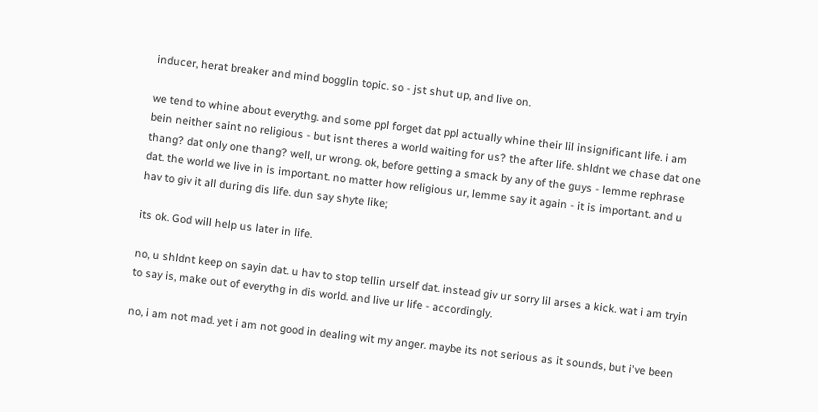inducer, herat breaker and mind bogglin topic. so - jst shut up, and live on.

we tend to whine about everythg. and some ppl forget dat ppl actually whine their lil insignificant life. i am bein neither saint no religious - but isnt theres a world waiting for us? the after life. shldnt we chase dat one thang? dat only one thang? well, ur wrong. ok, before getting a smack by any of the guys - lemme rephrase dat. the world we live in is important. no matter how religious ur, lemme say it again - it is important. and u hav to giv it all during dis life. dun say shyte like;

its ok. God will help us later in life.

no, u shldnt keep on sayin dat. u hav to stop tellin urself dat. instead giv ur sorry lil arses a kick. wat i am tryin to say is, make out of everythg in dis world. and live ur life - accordingly.

no, i am not mad. yet i am not good in dealing wit my anger. maybe its not serious as it sounds, but i've been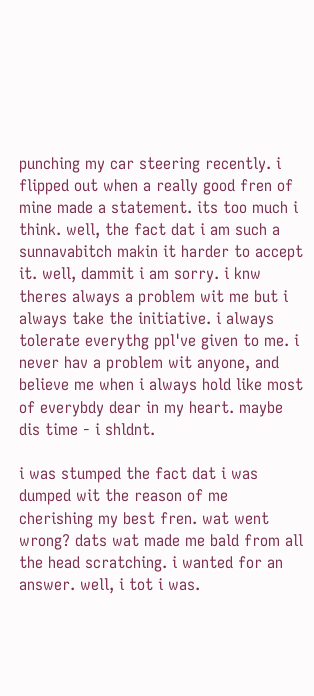punching my car steering recently. i flipped out when a really good fren of mine made a statement. its too much i think. well, the fact dat i am such a sunnavabitch makin it harder to accept it. well, dammit i am sorry. i knw theres always a problem wit me but i always take the initiative. i always tolerate everythg ppl've given to me. i never hav a problem wit anyone, and believe me when i always hold like most of everybdy dear in my heart. maybe dis time - i shldnt.

i was stumped the fact dat i was dumped wit the reason of me cherishing my best fren. wat went wrong? dats wat made me bald from all the head scratching. i wanted for an answer. well, i tot i was.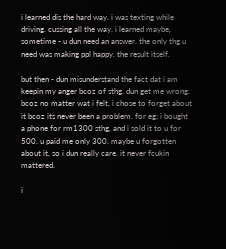i learned dis the hard way. i was texting while driving. cussing all the way. i learned maybe, sometime - u dun need an answer. the only thg u need was making ppl happy. the result itself.

but then - dun misunderstand the fact dat i am keepin my anger bcoz of sthg. dun get me wrong. bcoz no matter wat i felt, i chose to forget about it bcoz its never been a problem. for eg; i bought a phone for rm1300 sthg, and i sold it to u for 500. u paid me only 300. maybe u forgotten about it, so i dun really care. it never fcukin mattered.

i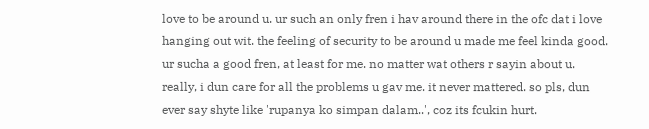love to be around u. ur such an only fren i hav around there in the ofc dat i love hanging out wit. the feeling of security to be around u made me feel kinda good. ur sucha a good fren, at least for me. no matter wat others r sayin about u. really, i dun care for all the problems u gav me. it never mattered. so pls, dun ever say shyte like 'rupanya ko simpan dalam..', coz its fcukin hurt.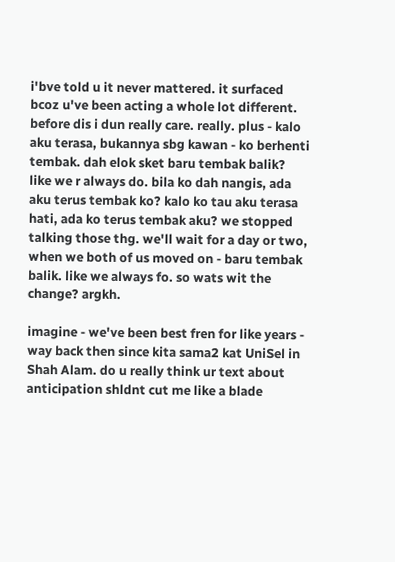i'bve told u it never mattered. it surfaced bcoz u've been acting a whole lot different. before dis i dun really care. really. plus - kalo aku terasa, bukannya sbg kawan - ko berhenti tembak. dah elok sket baru tembak balik? like we r always do. bila ko dah nangis, ada aku terus tembak ko? kalo ko tau aku terasa hati, ada ko terus tembak aku? we stopped talking those thg. we'll wait for a day or two, when we both of us moved on - baru tembak balik. like we always fo. so wats wit the change? argkh.

imagine - we've been best fren for like years - way back then since kita sama2 kat UniSel in Shah Alam. do u really think ur text about anticipation shldnt cut me like a blade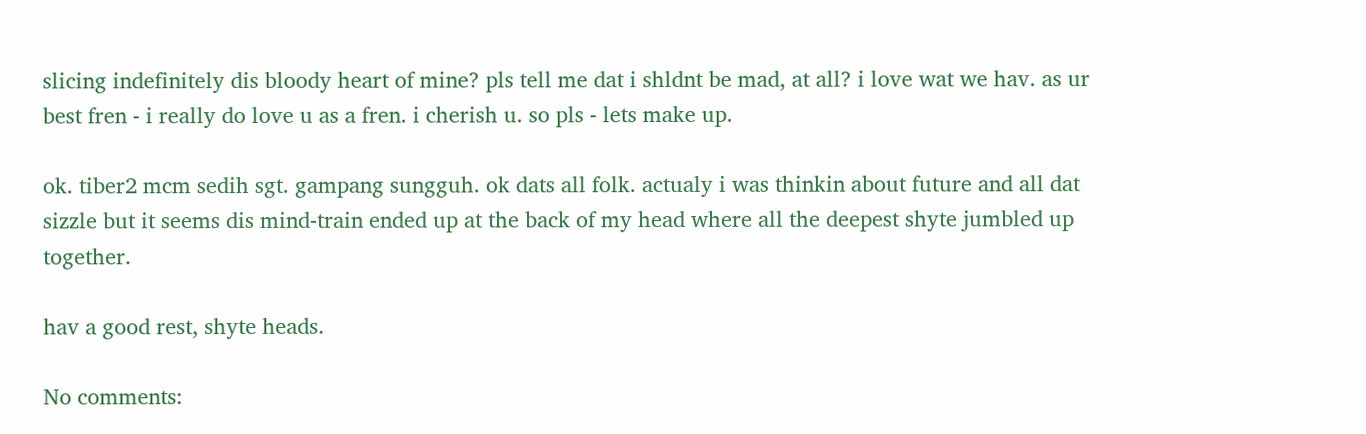slicing indefinitely dis bloody heart of mine? pls tell me dat i shldnt be mad, at all? i love wat we hav. as ur best fren - i really do love u as a fren. i cherish u. so pls - lets make up.

ok. tiber2 mcm sedih sgt. gampang sungguh. ok dats all folk. actualy i was thinkin about future and all dat sizzle but it seems dis mind-train ended up at the back of my head where all the deepest shyte jumbled up together.

hav a good rest, shyte heads.

No comments: